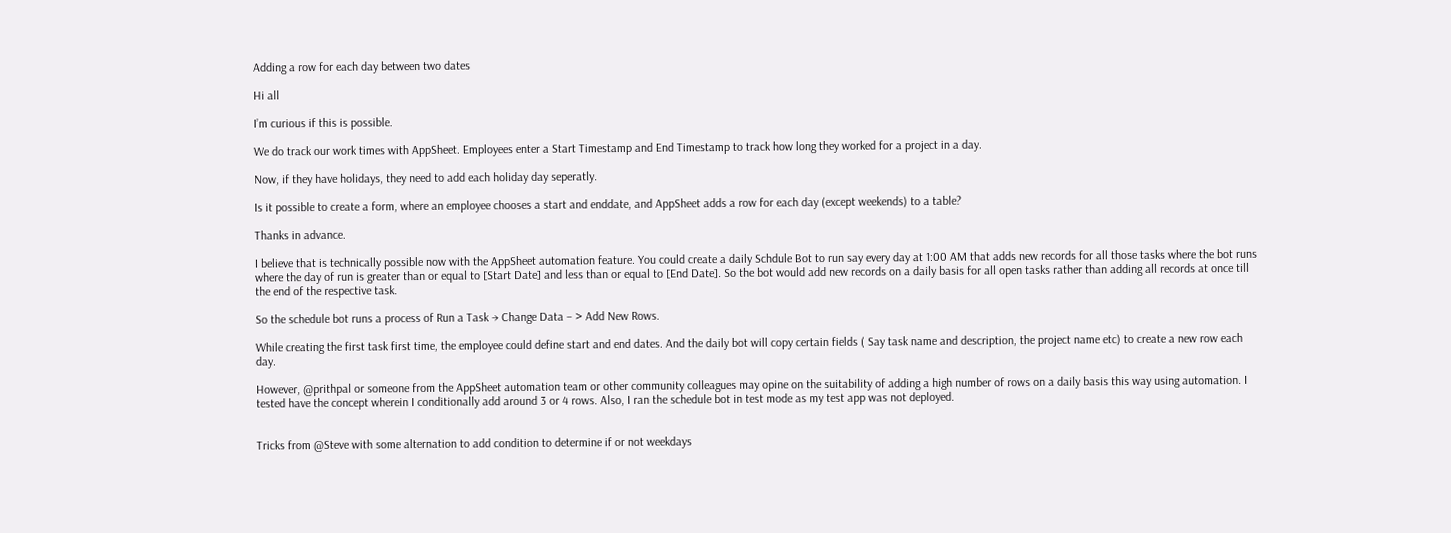Adding a row for each day between two dates

Hi all

I’m curious if this is possible.

We do track our work times with AppSheet. Employees enter a Start Timestamp and End Timestamp to track how long they worked for a project in a day.

Now, if they have holidays, they need to add each holiday day seperatly.

Is it possible to create a form, where an employee chooses a start and enddate, and AppSheet adds a row for each day (except weekends) to a table?

Thanks in advance.

I believe that is technically possible now with the AppSheet automation feature. You could create a daily Schdule Bot to run say every day at 1:00 AM that adds new records for all those tasks where the bot runs where the day of run is greater than or equal to [Start Date] and less than or equal to [End Date]. So the bot would add new records on a daily basis for all open tasks rather than adding all records at once till the end of the respective task.

So the schedule bot runs a process of Run a Task → Change Data – > Add New Rows.

While creating the first task first time, the employee could define start and end dates. And the daily bot will copy certain fields ( Say task name and description, the project name etc) to create a new row each day.

However, @prithpal or someone from the AppSheet automation team or other community colleagues may opine on the suitability of adding a high number of rows on a daily basis this way using automation. I tested have the concept wherein I conditionally add around 3 or 4 rows. Also, I ran the schedule bot in test mode as my test app was not deployed.


Tricks from @Steve with some alternation to add condition to determine if or not weekdays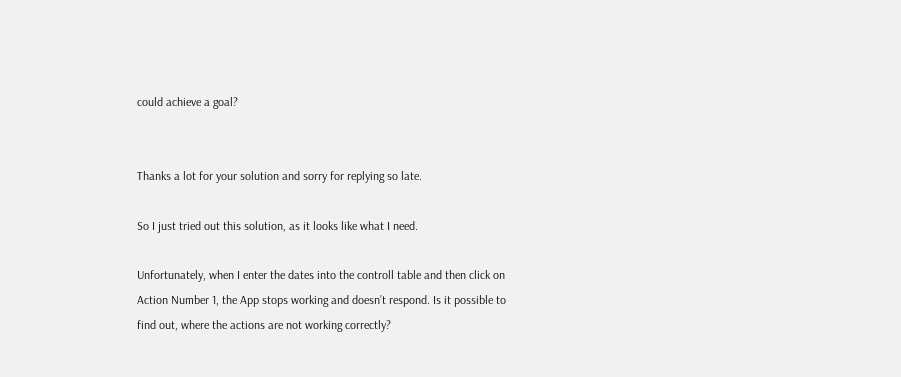could achieve a goal?


Thanks a lot for your solution and sorry for replying so late.

So I just tried out this solution, as it looks like what I need.

Unfortunately, when I enter the dates into the controll table and then click on Action Number 1, the App stops working and doesn’t respond. Is it possible to find out, where the actions are not working correctly?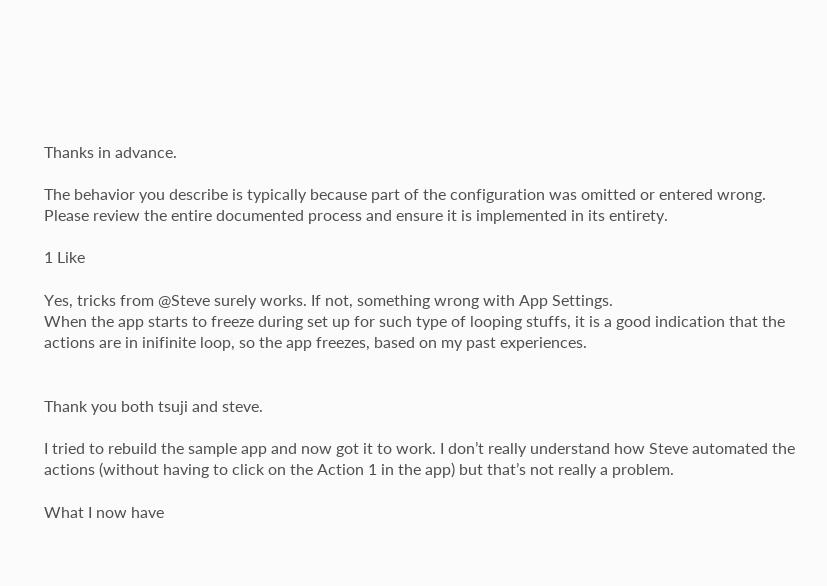Thanks in advance.

The behavior you describe is typically because part of the configuration was omitted or entered wrong. Please review the entire documented process and ensure it is implemented in its entirety.

1 Like

Yes, tricks from @Steve surely works. If not, something wrong with App Settings.
When the app starts to freeze during set up for such type of looping stuffs, it is a good indication that the actions are in inifinite loop, so the app freezes, based on my past experiences.


Thank you both tsuji and steve.

I tried to rebuild the sample app and now got it to work. I don’t really understand how Steve automated the actions (without having to click on the Action 1 in the app) but that’s not really a problem.

What I now have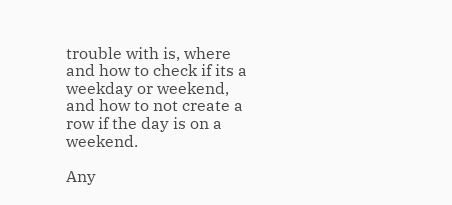trouble with is, where and how to check if its a weekday or weekend, and how to not create a row if the day is on a weekend.

Any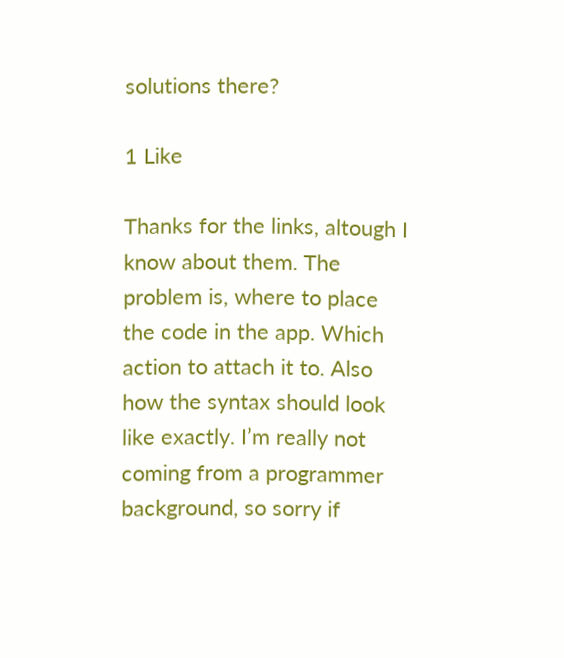solutions there?

1 Like

Thanks for the links, altough I know about them. The problem is, where to place the code in the app. Which action to attach it to. Also how the syntax should look like exactly. I’m really not coming from a programmer background, so sorry if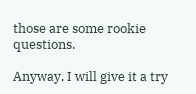those are some rookie questions.

Anyway, I will give it a try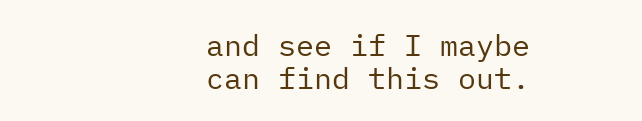and see if I maybe can find this out.